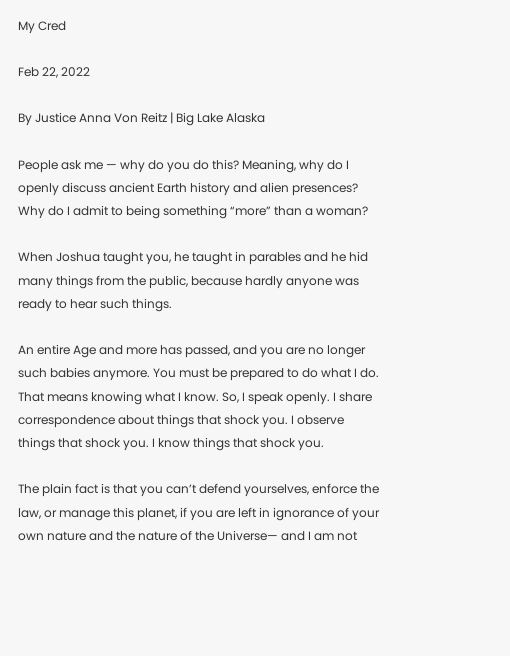My Cred

Feb 22, 2022

By Justice Anna Von Reitz | Big Lake Alaska

People ask me — why do you do this? Meaning, why do I openly discuss ancient Earth history and alien presences? Why do I admit to being something “more” than a woman?

When Joshua taught you, he taught in parables and he hid many things from the public, because hardly anyone was ready to hear such things.

An entire Age and more has passed, and you are no longer such babies anymore. You must be prepared to do what I do. That means knowing what I know. So, I speak openly. I share correspondence about things that shock you. I observe things that shock you. I know things that shock you.

The plain fact is that you can’t defend yourselves, enforce the law, or manage this planet, if you are left in ignorance of your own nature and the nature of the Universe— and I am not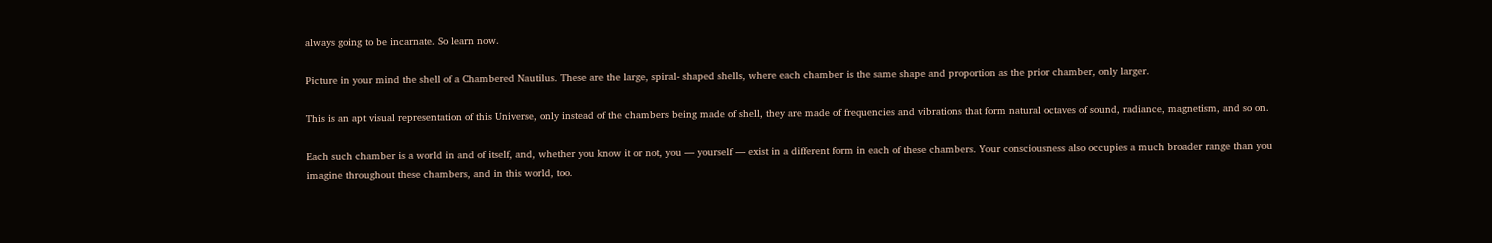always going to be incarnate. So learn now.

Picture in your mind the shell of a Chambered Nautilus. These are the large, spiral- shaped shells, where each chamber is the same shape and proportion as the prior chamber, only larger.

This is an apt visual representation of this Universe, only instead of the chambers being made of shell, they are made of frequencies and vibrations that form natural octaves of sound, radiance, magnetism, and so on.

Each such chamber is a world in and of itself, and, whether you know it or not, you — yourself — exist in a different form in each of these chambers. Your consciousness also occupies a much broader range than you imagine throughout these chambers, and in this world, too.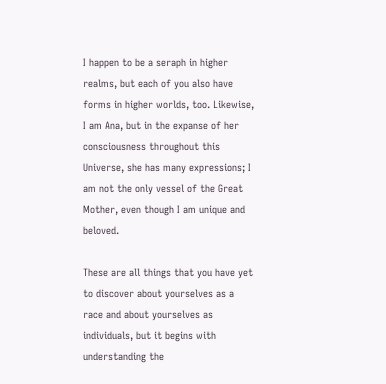I happen to be a seraph in higher realms, but each of you also have forms in higher worlds, too. Likewise, I am Ana, but in the expanse of her consciousness throughout this Universe, she has many expressions; I am not the only vessel of the Great Mother, even though I am unique and beloved.

These are all things that you have yet to discover about yourselves as a race and about yourselves as individuals, but it begins with understanding the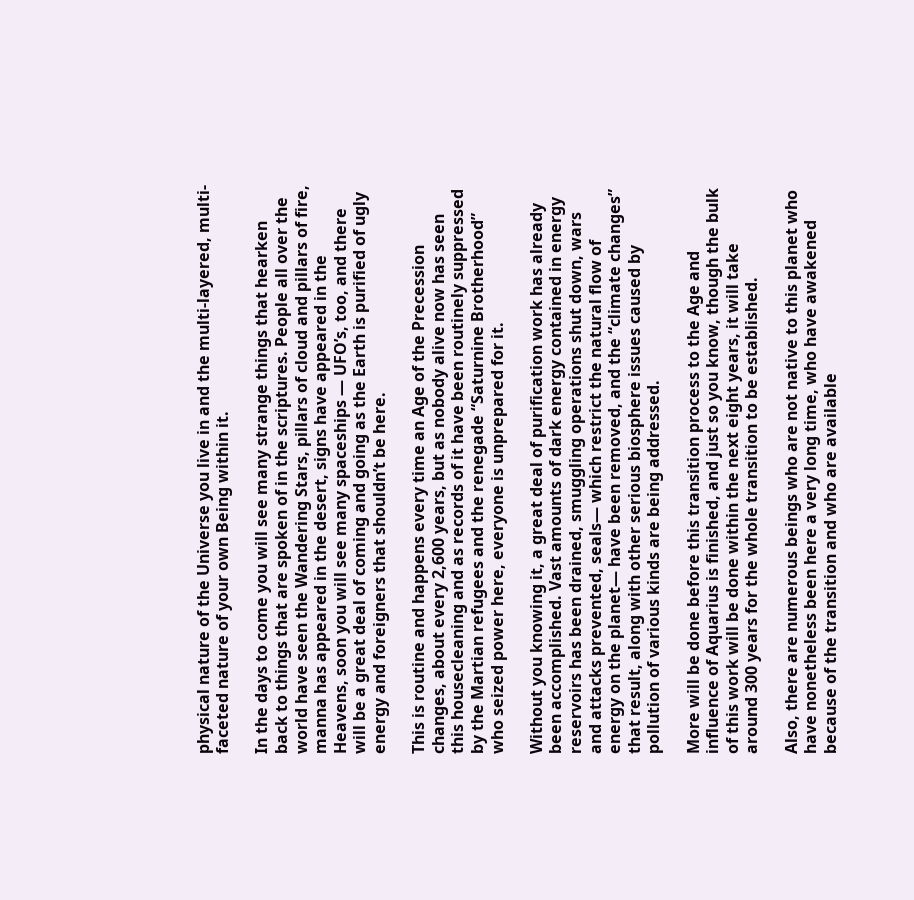physical nature of the Universe you live in and the multi-layered, multi-faceted nature of your own Being within it.

In the days to come you will see many strange things that hearken back to things that are spoken of in the scriptures. People all over the world have seen the Wandering Stars, pillars of cloud and pillars of fire, manna has appeared in the desert, signs have appeared in the Heavens, soon you will see many spaceships — UFO’s, too, and there will be a great deal of coming and going as the Earth is purified of ugly energy and foreigners that shouldn’t be here.

This is routine and happens every time an Age of the Precession changes, about every 2,600 years, but as nobody alive now has seen this housecleaning and as records of it have been routinely suppressed by the Martian refugees and the renegade “Saturnine Brotherhood” who seized power here, everyone is unprepared for it.

Without you knowing it, a great deal of purification work has already been accomplished. Vast amounts of dark energy contained in energy reservoirs has been drained, smuggling operations shut down, wars and attacks prevented, seals— which restrict the natural flow of energy on the planet— have been removed, and the “climate changes” that result, along with other serious biosphere issues caused by pollution of various kinds are being addressed.

More will be done before this transition process to the Age and influence of Aquarius is finished, and just so you know, though the bulk of this work will be done within the next eight years, it will take around 300 years for the whole transition to be established.

Also, there are numerous beings who are not native to this planet who have nonetheless been here a very long time, who have awakened because of the transition and who are available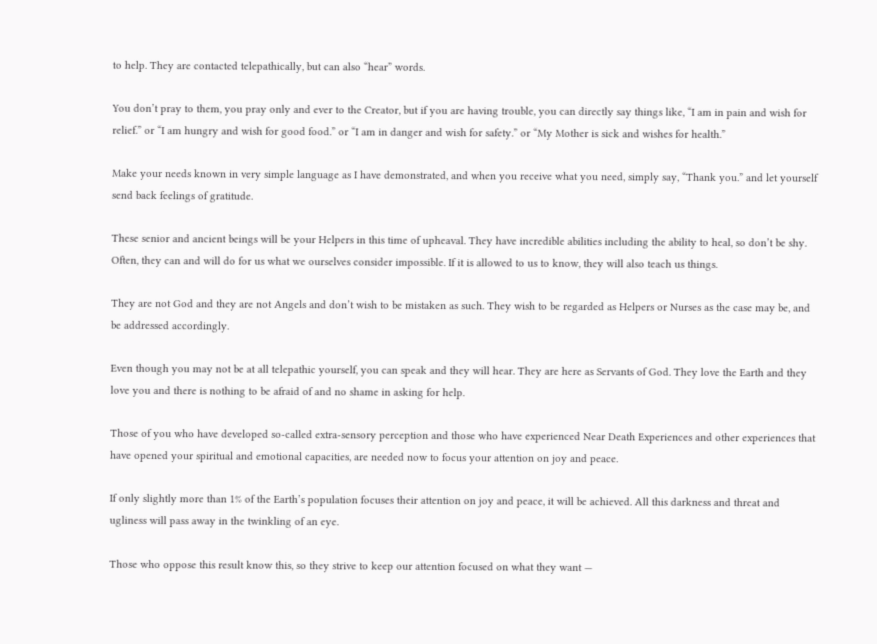to help. They are contacted telepathically, but can also “hear” words.

You don’t pray to them, you pray only and ever to the Creator, but if you are having trouble, you can directly say things like, “I am in pain and wish for relief.” or “I am hungry and wish for good food.” or “I am in danger and wish for safety.” or “My Mother is sick and wishes for health.”

Make your needs known in very simple language as I have demonstrated, and when you receive what you need, simply say, “Thank you.” and let yourself send back feelings of gratitude.

These senior and ancient beings will be your Helpers in this time of upheaval. They have incredible abilities including the ability to heal, so don’t be shy. Often, they can and will do for us what we ourselves consider impossible. If it is allowed to us to know, they will also teach us things.

They are not God and they are not Angels and don’t wish to be mistaken as such. They wish to be regarded as Helpers or Nurses as the case may be, and be addressed accordingly.

Even though you may not be at all telepathic yourself, you can speak and they will hear. They are here as Servants of God. They love the Earth and they love you and there is nothing to be afraid of and no shame in asking for help.

Those of you who have developed so-called extra-sensory perception and those who have experienced Near Death Experiences and other experiences that have opened your spiritual and emotional capacities, are needed now to focus your attention on joy and peace.

If only slightly more than 1% of the Earth’s population focuses their attention on joy and peace, it will be achieved. All this darkness and threat and ugliness will pass away in the twinkling of an eye.

Those who oppose this result know this, so they strive to keep our attention focused on what they want —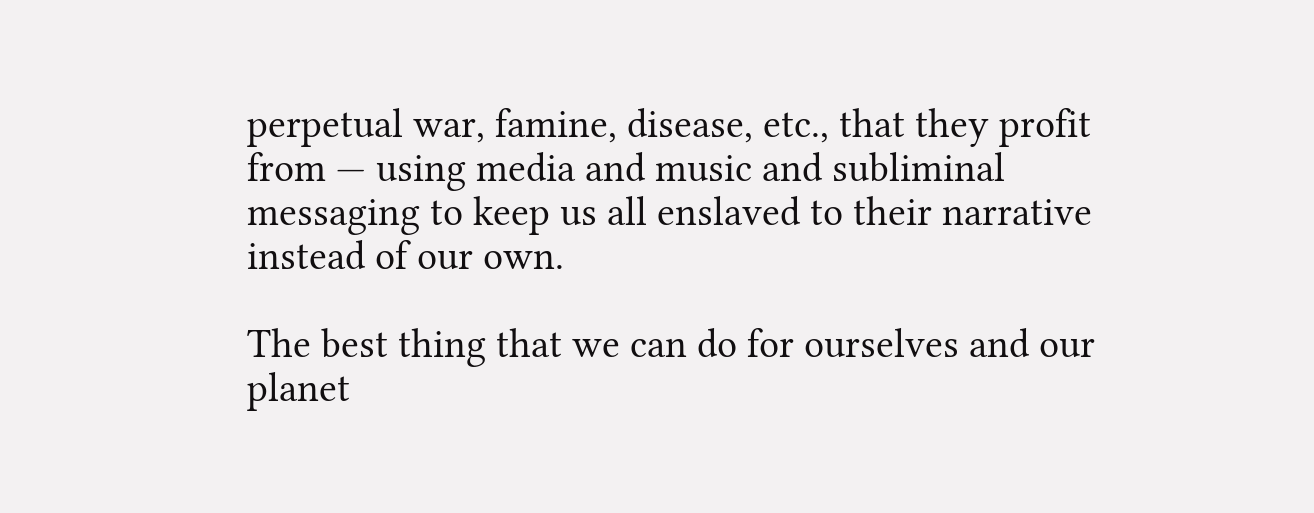perpetual war, famine, disease, etc., that they profit from — using media and music and subliminal messaging to keep us all enslaved to their narrative instead of our own.

The best thing that we can do for ourselves and our planet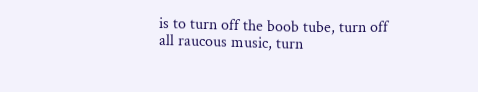is to turn off the boob tube, turn off all raucous music, turn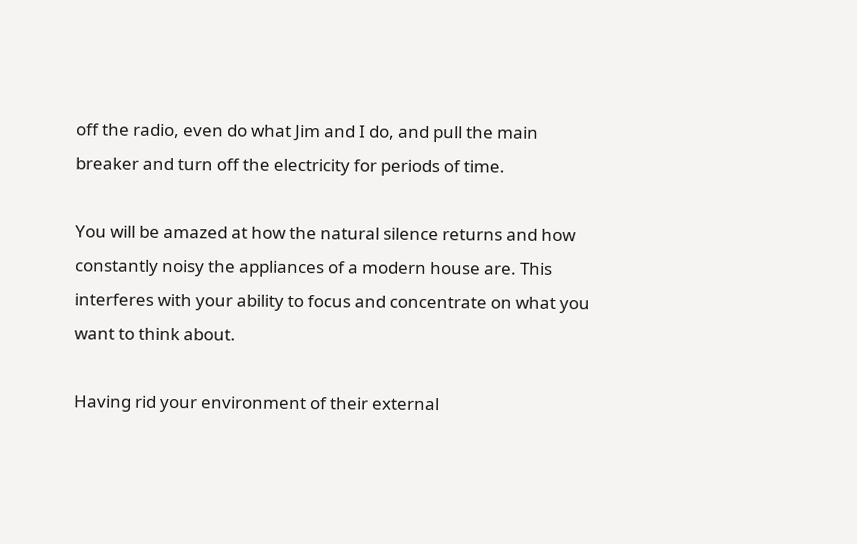off the radio, even do what Jim and I do, and pull the main breaker and turn off the electricity for periods of time.

You will be amazed at how the natural silence returns and how constantly noisy the appliances of a modern house are. This interferes with your ability to focus and concentrate on what you want to think about.

Having rid your environment of their external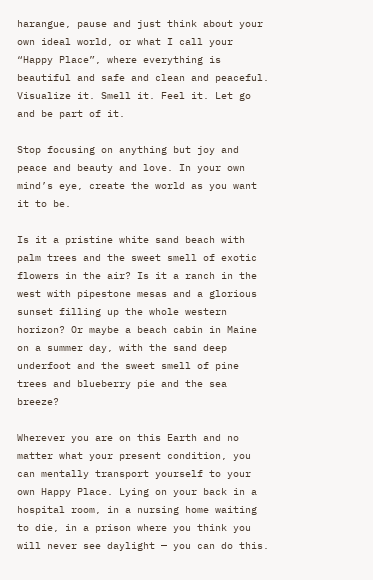harangue, pause and just think about your own ideal world, or what I call your “Happy Place”, where everything is beautiful and safe and clean and peaceful. Visualize it. Smell it. Feel it. Let go and be part of it.

Stop focusing on anything but joy and peace and beauty and love. In your own mind’s eye, create the world as you want it to be.

Is it a pristine white sand beach with palm trees and the sweet smell of exotic flowers in the air? Is it a ranch in the west with pipestone mesas and a glorious sunset filling up the whole western horizon? Or maybe a beach cabin in Maine on a summer day, with the sand deep underfoot and the sweet smell of pine trees and blueberry pie and the sea breeze?

Wherever you are on this Earth and no matter what your present condition, you can mentally transport yourself to your own Happy Place. Lying on your back in a hospital room, in a nursing home waiting to die, in a prison where you think you will never see daylight — you can do this.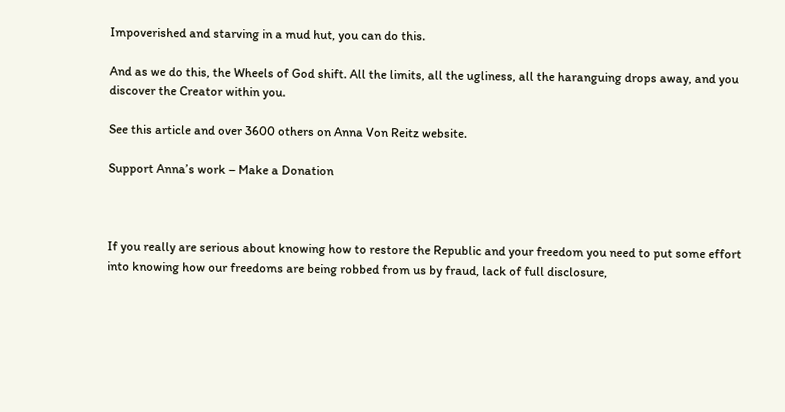Impoverished and starving in a mud hut, you can do this.

And as we do this, the Wheels of God shift. All the limits, all the ugliness, all the haranguing drops away, and you discover the Creator within you.

See this article and over 3600 others on Anna Von Reitz website.

Support Anna’s work – Make a Donation



If you really are serious about knowing how to restore the Republic and your freedom you need to put some effort into knowing how our freedoms are being robbed from us by fraud, lack of full disclosure,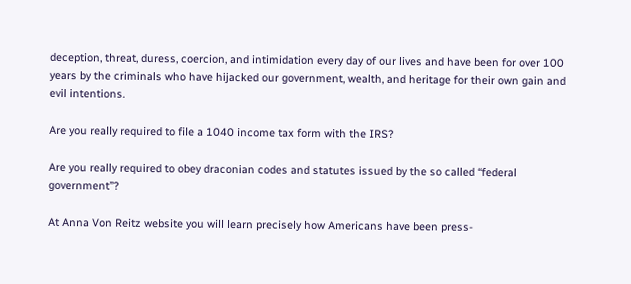deception, threat, duress, coercion, and intimidation every day of our lives and have been for over 100 years by the criminals who have hijacked our government, wealth, and heritage for their own gain and evil intentions.

Are you really required to file a 1040 income tax form with the IRS?

Are you really required to obey draconian codes and statutes issued by the so called “federal government”?

At Anna Von Reitz website you will learn precisely how Americans have been press-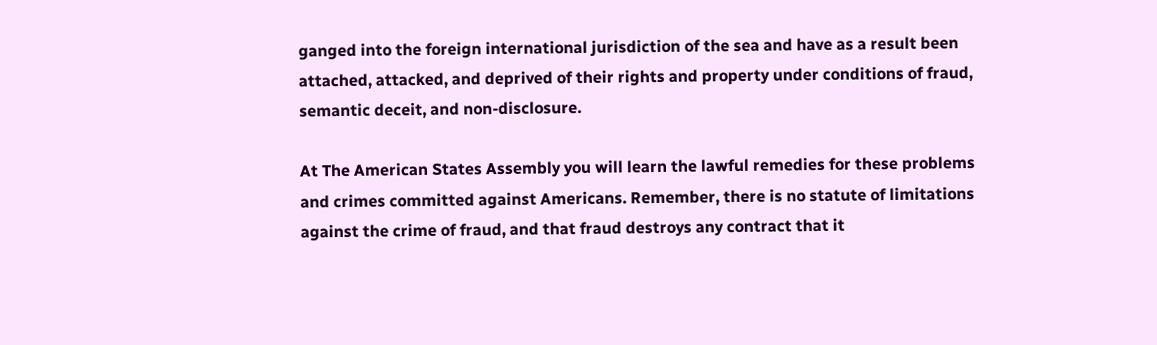ganged into the foreign international jurisdiction of the sea and have as a result been attached, attacked, and deprived of their rights and property under conditions of fraud, semantic deceit, and non-disclosure.

At The American States Assembly you will learn the lawful remedies for these problems and crimes committed against Americans. Remember, there is no statute of limitations against the crime of fraud, and that fraud destroys any contract that it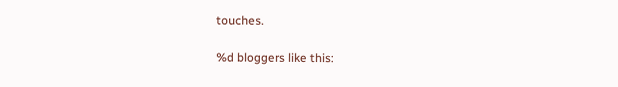touches.

%d bloggers like this: